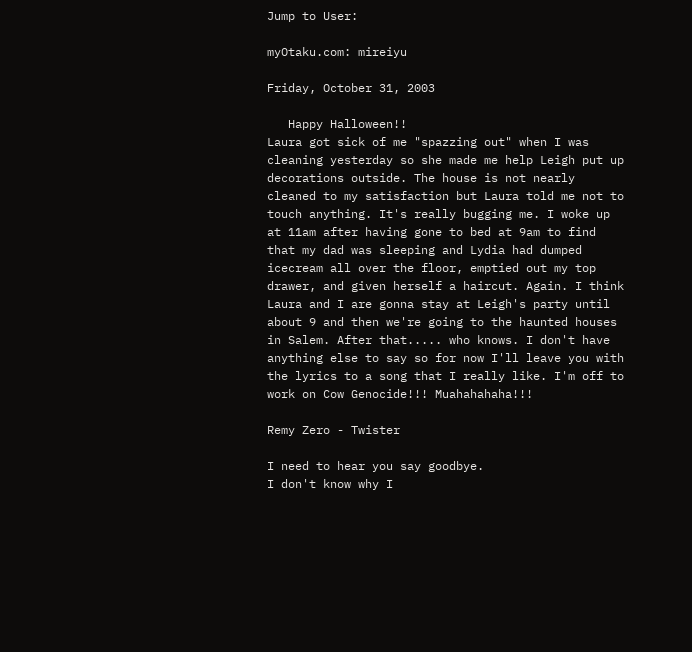Jump to User:

myOtaku.com: mireiyu

Friday, October 31, 2003

   Happy Halloween!!
Laura got sick of me "spazzing out" when I was cleaning yesterday so she made me help Leigh put up decorations outside. The house is not nearly cleaned to my satisfaction but Laura told me not to touch anything. It's really bugging me. I woke up at 11am after having gone to bed at 9am to find that my dad was sleeping and Lydia had dumped icecream all over the floor, emptied out my top drawer, and given herself a haircut. Again. I think Laura and I are gonna stay at Leigh's party until about 9 and then we're going to the haunted houses in Salem. After that..... who knows. I don't have anything else to say so for now I'll leave you with the lyrics to a song that I really like. I'm off to work on Cow Genocide!!! Muahahahaha!!!

Remy Zero - Twister

I need to hear you say goodbye.
I don't know why I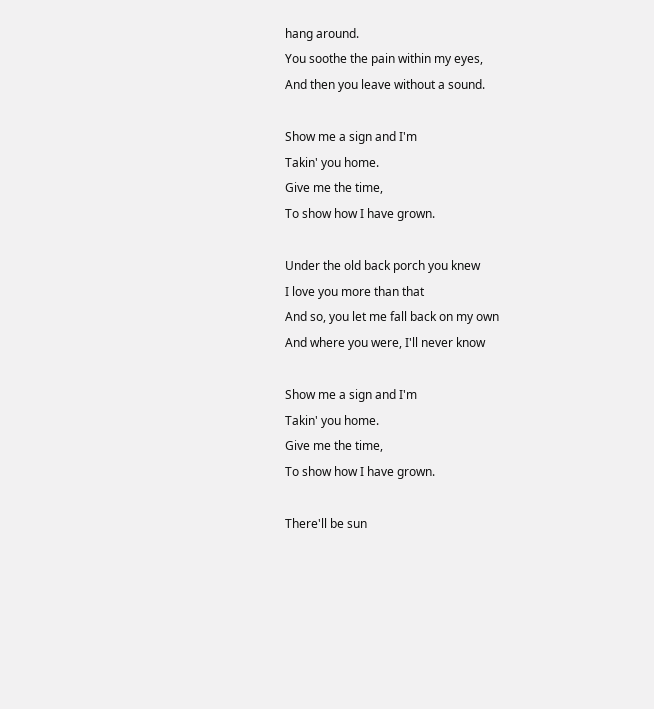hang around.
You soothe the pain within my eyes,
And then you leave without a sound.

Show me a sign and I'm
Takin' you home.
Give me the time,
To show how I have grown.

Under the old back porch you knew
I love you more than that
And so, you let me fall back on my own
And where you were, I'll never know

Show me a sign and I'm
Takin' you home.
Give me the time,
To show how I have grown.

There'll be sun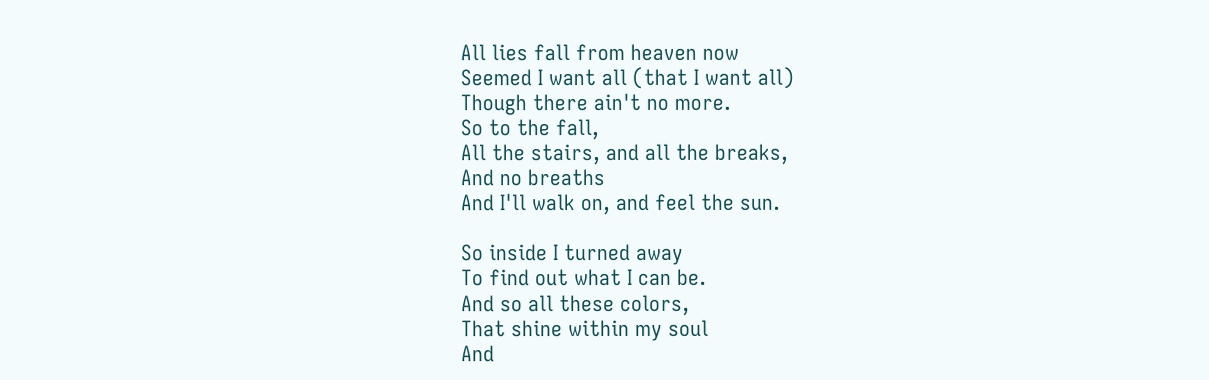All lies fall from heaven now
Seemed I want all (that I want all)
Though there ain't no more.
So to the fall,
All the stairs, and all the breaks,
And no breaths
And I'll walk on, and feel the sun.

So inside I turned away
To find out what I can be.
And so all these colors,
That shine within my soul
And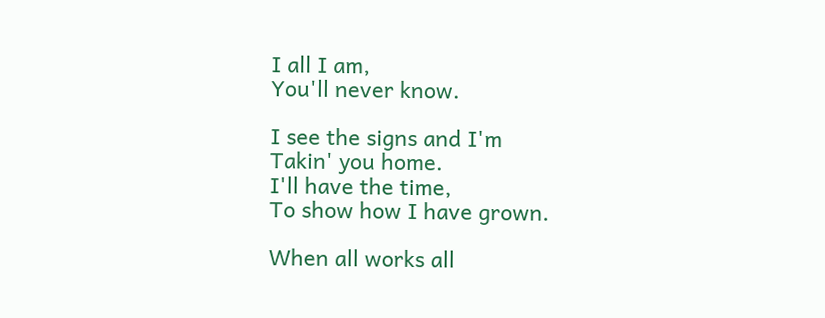I all I am,
You'll never know.

I see the signs and I'm
Takin' you home.
I'll have the time,
To show how I have grown.

When all works all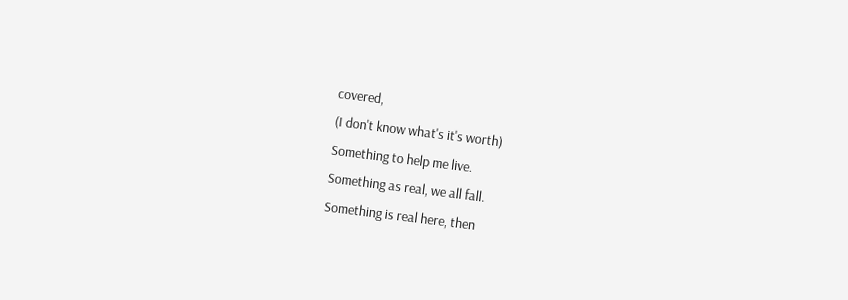covered,
(I don't know what's it's worth)
Something to help me live.
Something as real, we all fall.
Something is real here, then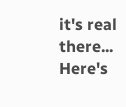it's real there...
Here's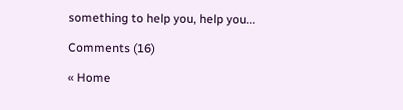something to help you, help you...

Comments (16)

« Home